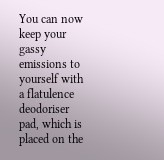You can now keep your gassy emissions to yourself with a flatulence deodoriser pad, which is placed on the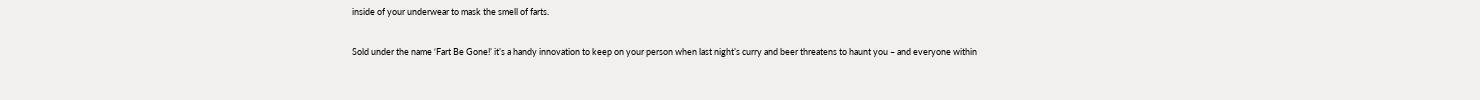inside of your underwear to mask the smell of farts.

Sold under the name ‘Fart Be Gone!’ it’s a handy innovation to keep on your person when last night’s curry and beer threatens to haunt you – and everyone within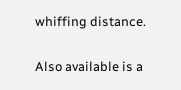whiffing distance.

Also available is a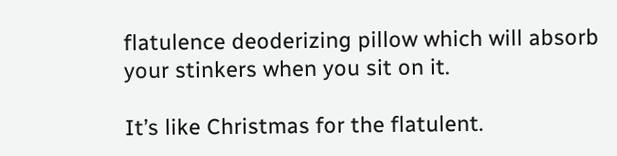flatulence deoderizing pillow which will absorb your stinkers when you sit on it.

It’s like Christmas for the flatulent.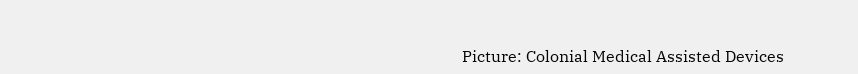Picture: Colonial Medical Assisted Devices